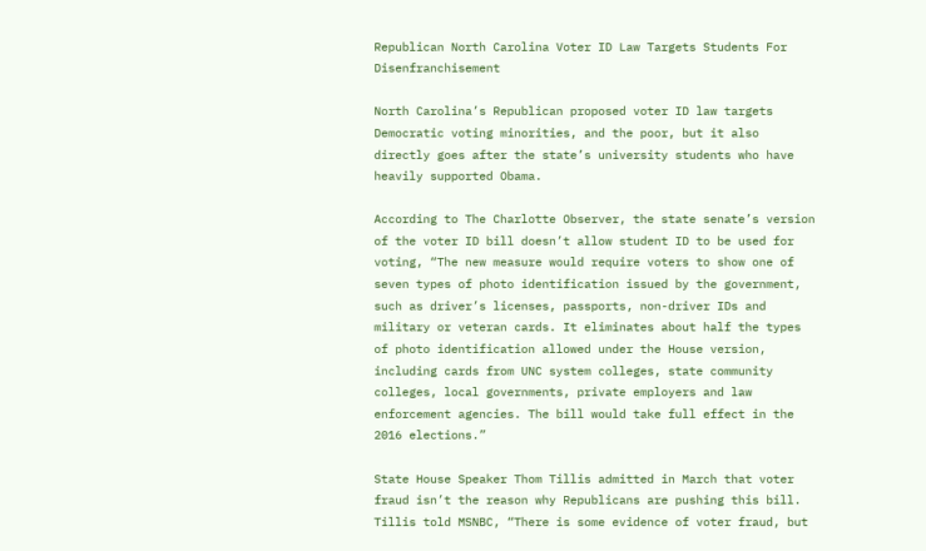Republican North Carolina Voter ID Law Targets Students For Disenfranchisement

North Carolina’s Republican proposed voter ID law targets Democratic voting minorities, and the poor, but it also directly goes after the state’s university students who have heavily supported Obama.

According to The Charlotte Observer, the state senate’s version of the voter ID bill doesn’t allow student ID to be used for voting, “The new measure would require voters to show one of seven types of photo identification issued by the government, such as driver’s licenses, passports, non-driver IDs and military or veteran cards. It eliminates about half the types of photo identification allowed under the House version, including cards from UNC system colleges, state community colleges, local governments, private employers and law enforcement agencies. The bill would take full effect in the 2016 elections.”

State House Speaker Thom Tillis admitted in March that voter fraud isn’t the reason why Republicans are pushing this bill. Tillis told MSNBC, “There is some evidence of voter fraud, but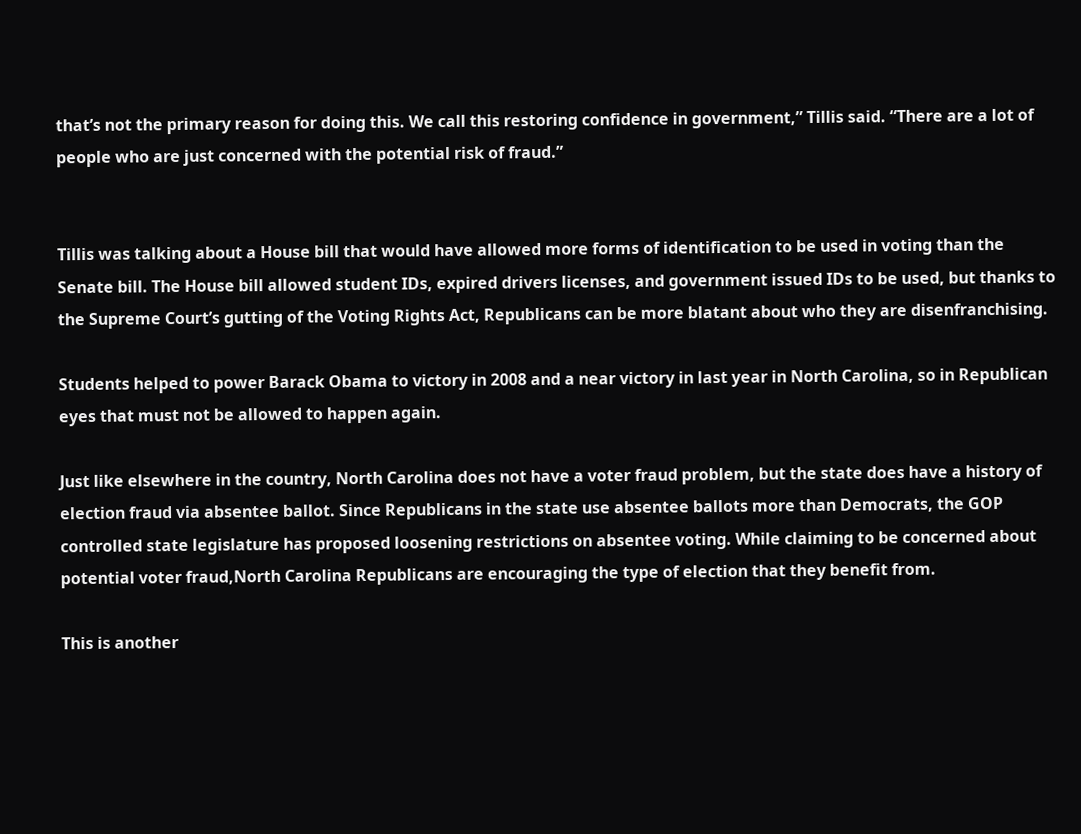that’s not the primary reason for doing this. We call this restoring confidence in government,” Tillis said. “There are a lot of people who are just concerned with the potential risk of fraud.”


Tillis was talking about a House bill that would have allowed more forms of identification to be used in voting than the Senate bill. The House bill allowed student IDs, expired drivers licenses, and government issued IDs to be used, but thanks to the Supreme Court’s gutting of the Voting Rights Act, Republicans can be more blatant about who they are disenfranchising.

Students helped to power Barack Obama to victory in 2008 and a near victory in last year in North Carolina, so in Republican eyes that must not be allowed to happen again.

Just like elsewhere in the country, North Carolina does not have a voter fraud problem, but the state does have a history of election fraud via absentee ballot. Since Republicans in the state use absentee ballots more than Democrats, the GOP controlled state legislature has proposed loosening restrictions on absentee voting. While claiming to be concerned about potential voter fraud,North Carolina Republicans are encouraging the type of election that they benefit from.

This is another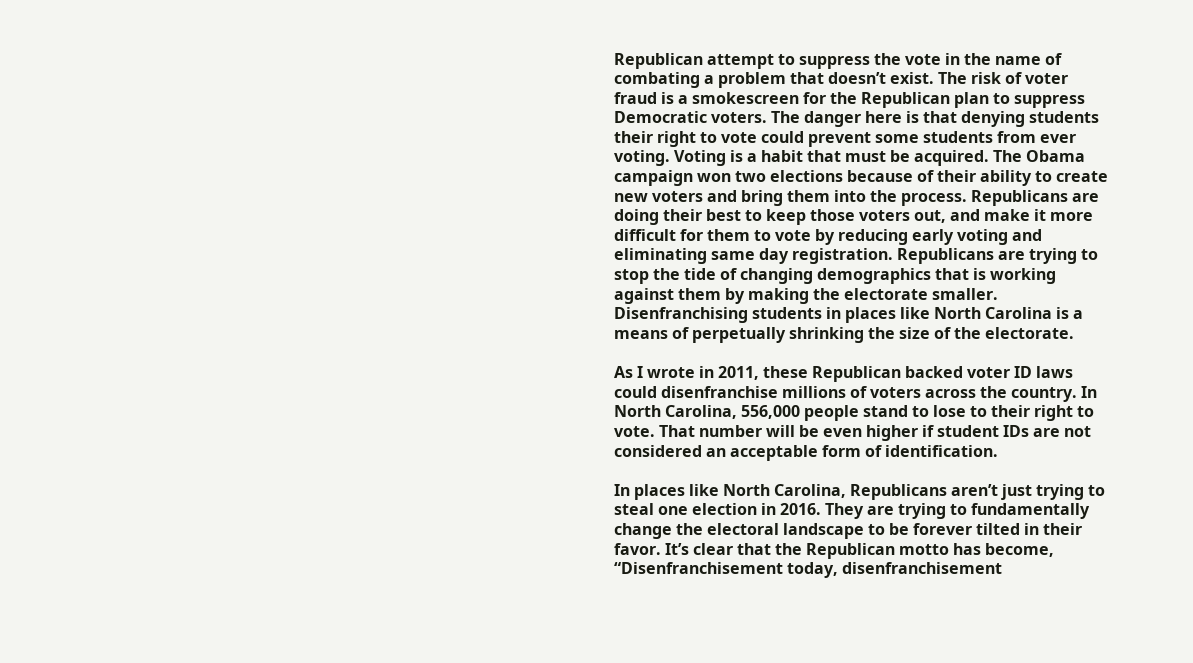Republican attempt to suppress the vote in the name of combating a problem that doesn’t exist. The risk of voter fraud is a smokescreen for the Republican plan to suppress Democratic voters. The danger here is that denying students their right to vote could prevent some students from ever voting. Voting is a habit that must be acquired. The Obama campaign won two elections because of their ability to create new voters and bring them into the process. Republicans are doing their best to keep those voters out, and make it more difficult for them to vote by reducing early voting and eliminating same day registration. Republicans are trying to stop the tide of changing demographics that is working against them by making the electorate smaller. Disenfranchising students in places like North Carolina is a means of perpetually shrinking the size of the electorate.

As I wrote in 2011, these Republican backed voter ID laws could disenfranchise millions of voters across the country. In North Carolina, 556,000 people stand to lose to their right to vote. That number will be even higher if student IDs are not considered an acceptable form of identification.

In places like North Carolina, Republicans aren’t just trying to steal one election in 2016. They are trying to fundamentally change the electoral landscape to be forever tilted in their favor. It’s clear that the Republican motto has become, “Disenfranchisement today, disenfranchisement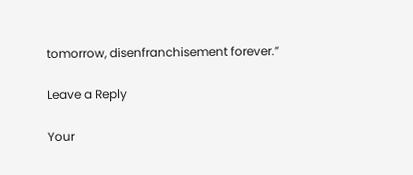tomorrow, disenfranchisement forever.”

Leave a Reply

Your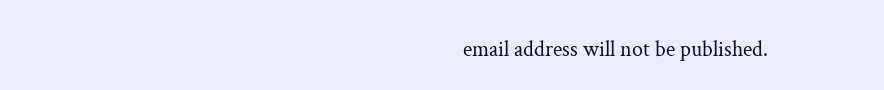email address will not be published.